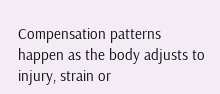Compensation patterns happen as the body adjusts to injury, strain or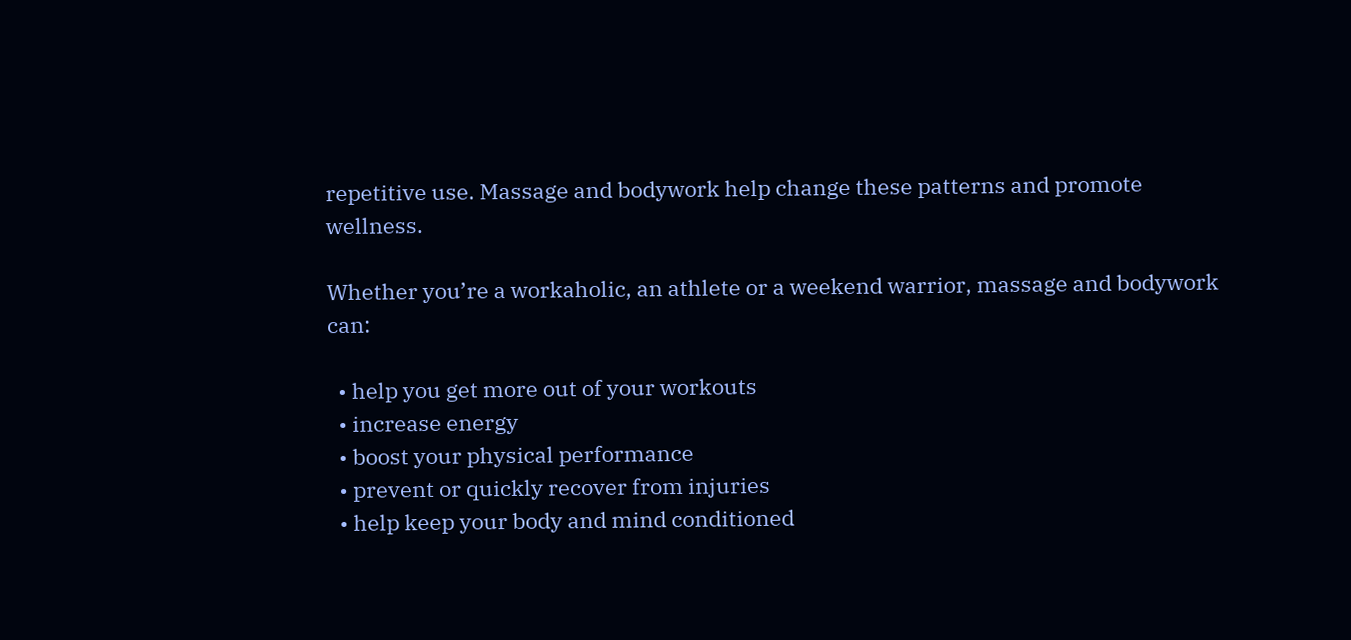repetitive use. Massage and bodywork help change these patterns and promote wellness.

Whether you’re a workaholic, an athlete or a weekend warrior, massage and bodywork can:

  • help you get more out of your workouts
  • increase energy
  • boost your physical performance
  • prevent or quickly recover from injuries
  • help keep your body and mind conditioned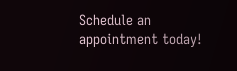Schedule an appointment today!